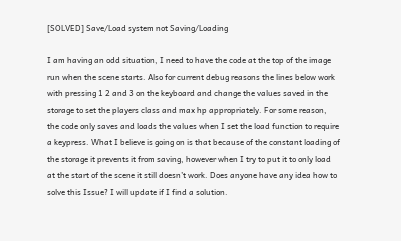[SOLVED] Save/Load system not Saving/Loading

I am having an odd situation, I need to have the code at the top of the image run when the scene starts. Also for current debug reasons the lines below work with pressing 1 2 and 3 on the keyboard and change the values saved in the storage to set the players class and max hp appropriately. For some reason, the code only saves and loads the values when I set the load function to require a keypress. What I believe is going on is that because of the constant loading of the storage it prevents it from saving, however when I try to put it to only load at the start of the scene it still doesn’t work. Does anyone have any idea how to solve this Issue? I will update if I find a solution.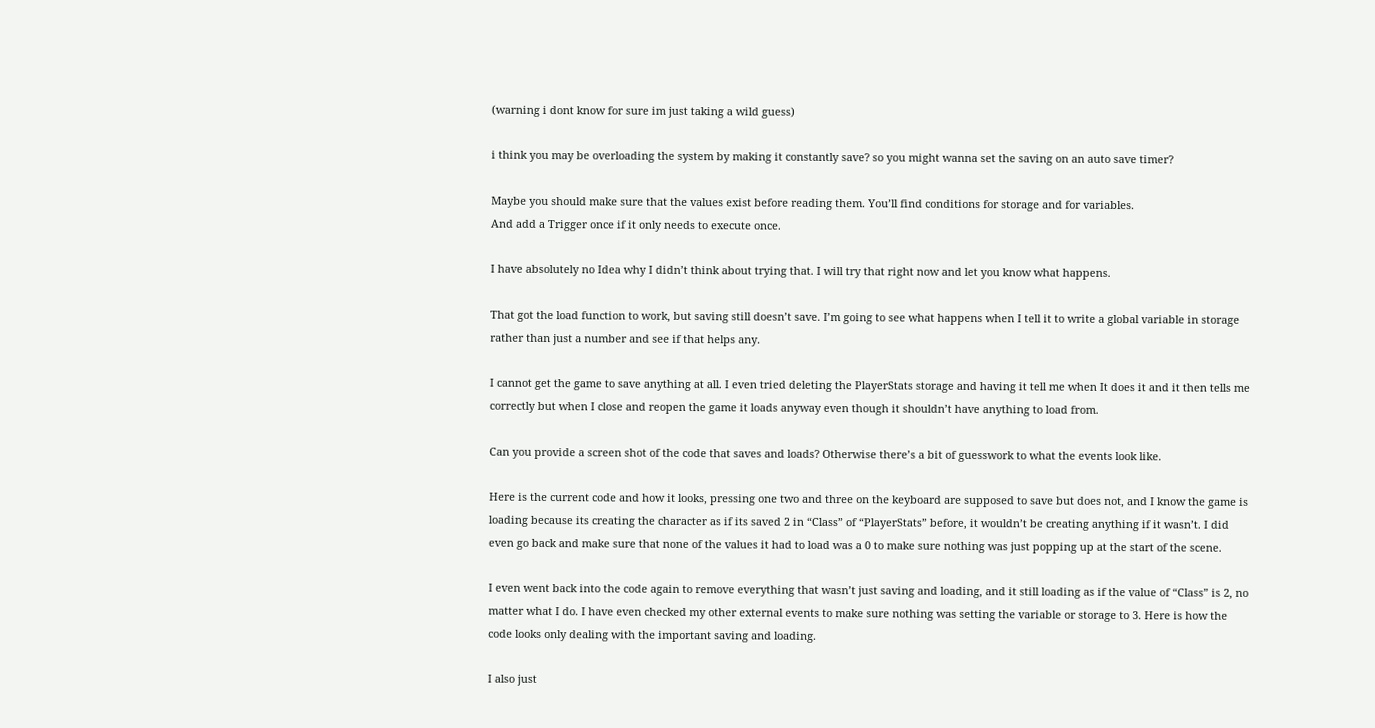(warning i dont know for sure im just taking a wild guess)

i think you may be overloading the system by making it constantly save? so you might wanna set the saving on an auto save timer?

Maybe you should make sure that the values exist before reading them. You’ll find conditions for storage and for variables.
And add a Trigger once if it only needs to execute once.

I have absolutely no Idea why I didn’t think about trying that. I will try that right now and let you know what happens.

That got the load function to work, but saving still doesn’t save. I’m going to see what happens when I tell it to write a global variable in storage rather than just a number and see if that helps any.

I cannot get the game to save anything at all. I even tried deleting the PlayerStats storage and having it tell me when It does it and it then tells me correctly but when I close and reopen the game it loads anyway even though it shouldn’t have anything to load from.

Can you provide a screen shot of the code that saves and loads? Otherwise there’s a bit of guesswork to what the events look like.

Here is the current code and how it looks, pressing one two and three on the keyboard are supposed to save but does not, and I know the game is loading because its creating the character as if its saved 2 in “Class” of “PlayerStats” before, it wouldn’t be creating anything if it wasn’t. I did even go back and make sure that none of the values it had to load was a 0 to make sure nothing was just popping up at the start of the scene.

I even went back into the code again to remove everything that wasn’t just saving and loading, and it still loading as if the value of “Class” is 2, no matter what I do. I have even checked my other external events to make sure nothing was setting the variable or storage to 3. Here is how the code looks only dealing with the important saving and loading.

I also just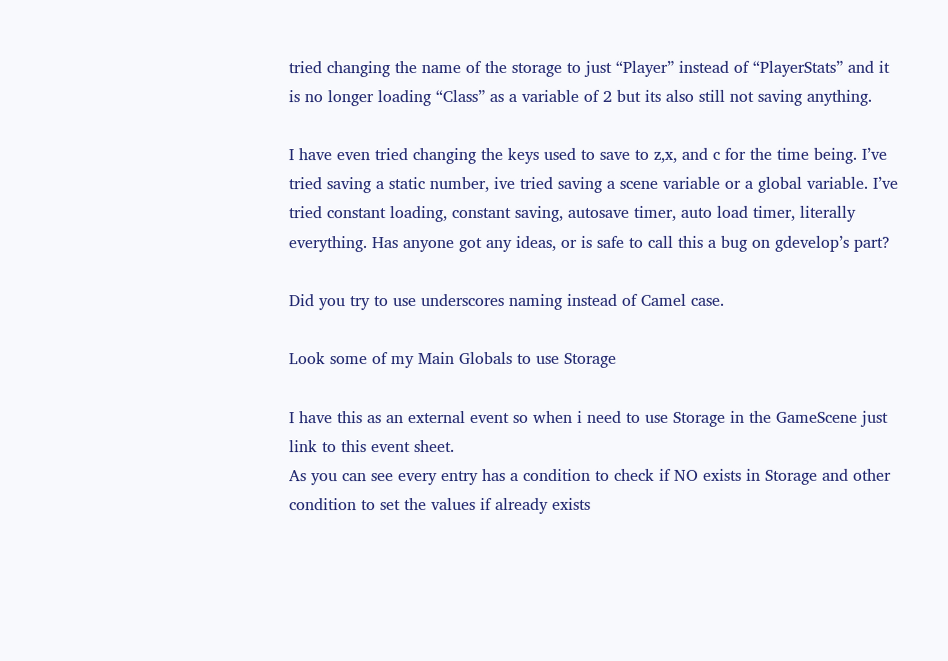tried changing the name of the storage to just “Player” instead of “PlayerStats” and it is no longer loading “Class” as a variable of 2 but its also still not saving anything.

I have even tried changing the keys used to save to z,x, and c for the time being. I’ve tried saving a static number, ive tried saving a scene variable or a global variable. I’ve tried constant loading, constant saving, autosave timer, auto load timer, literally everything. Has anyone got any ideas, or is safe to call this a bug on gdevelop’s part?

Did you try to use underscores naming instead of Camel case.

Look some of my Main Globals to use Storage

I have this as an external event so when i need to use Storage in the GameScene just link to this event sheet.
As you can see every entry has a condition to check if NO exists in Storage and other condition to set the values if already exists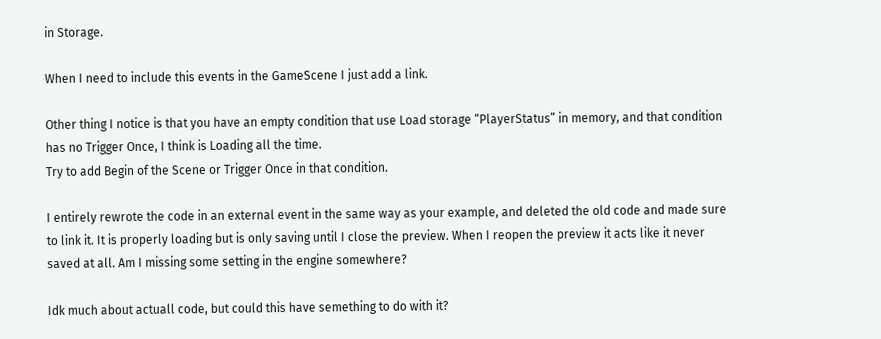in Storage.

When I need to include this events in the GameScene I just add a link.

Other thing I notice is that you have an empty condition that use Load storage “PlayerStatus” in memory, and that condition has no Trigger Once, I think is Loading all the time.
Try to add Begin of the Scene or Trigger Once in that condition.

I entirely rewrote the code in an external event in the same way as your example, and deleted the old code and made sure to link it. It is properly loading but is only saving until I close the preview. When I reopen the preview it acts like it never saved at all. Am I missing some setting in the engine somewhere?

Idk much about actuall code, but could this have semething to do with it?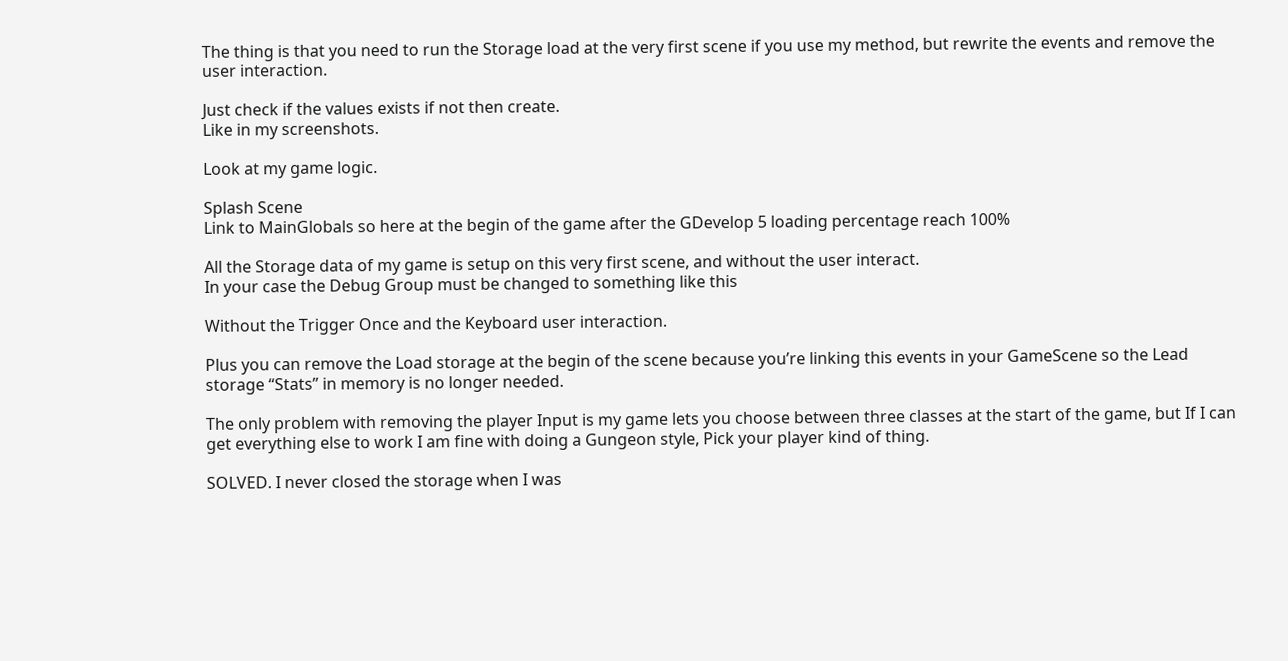The thing is that you need to run the Storage load at the very first scene if you use my method, but rewrite the events and remove the user interaction.

Just check if the values exists if not then create.
Like in my screenshots.

Look at my game logic.

Splash Scene
Link to MainGlobals so here at the begin of the game after the GDevelop 5 loading percentage reach 100%

All the Storage data of my game is setup on this very first scene, and without the user interact.
In your case the Debug Group must be changed to something like this

Without the Trigger Once and the Keyboard user interaction.

Plus you can remove the Load storage at the begin of the scene because you’re linking this events in your GameScene so the Lead storage “Stats” in memory is no longer needed.

The only problem with removing the player Input is my game lets you choose between three classes at the start of the game, but If I can get everything else to work I am fine with doing a Gungeon style, Pick your player kind of thing.

SOLVED. I never closed the storage when I was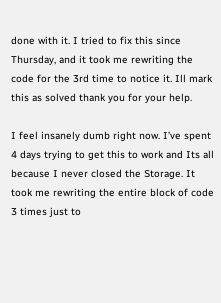done with it. I tried to fix this since Thursday, and it took me rewriting the code for the 3rd time to notice it. Ill mark this as solved thank you for your help.

I feel insanely dumb right now. I’ve spent 4 days trying to get this to work and Its all because I never closed the Storage. It took me rewriting the entire block of code 3 times just to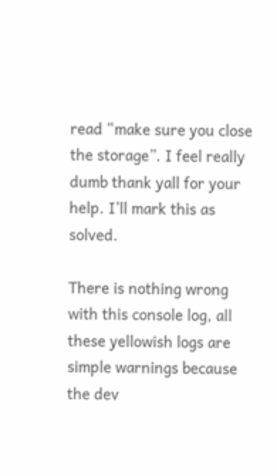read “make sure you close the storage”. I feel really dumb thank yall for your help. I’ll mark this as solved.

There is nothing wrong with this console log, all these yellowish logs are simple warnings because the dev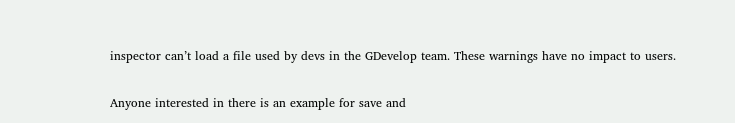inspector can’t load a file used by devs in the GDevelop team. These warnings have no impact to users.

Anyone interested in there is an example for save and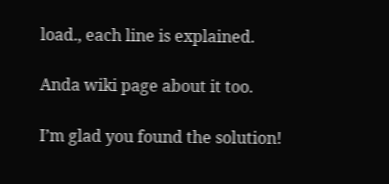load., each line is explained.

Anda wiki page about it too.

I’m glad you found the solution!